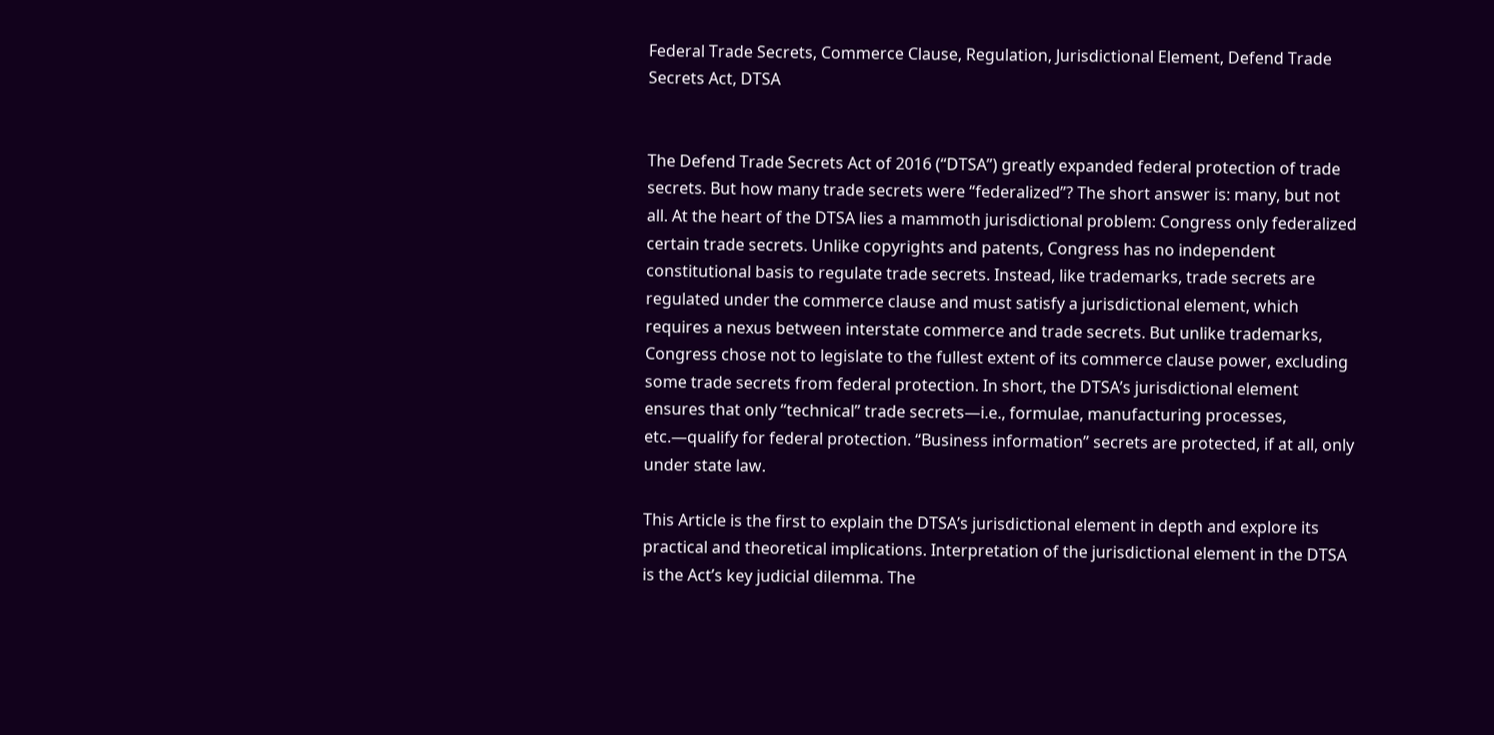Federal Trade Secrets, Commerce Clause, Regulation, Jurisdictional Element, Defend Trade Secrets Act, DTSA


The Defend Trade Secrets Act of 2016 (“DTSA”) greatly expanded federal protection of trade secrets. But how many trade secrets were “federalized”? The short answer is: many, but not all. At the heart of the DTSA lies a mammoth jurisdictional problem: Congress only federalized certain trade secrets. Unlike copyrights and patents, Congress has no independent constitutional basis to regulate trade secrets. Instead, like trademarks, trade secrets are regulated under the commerce clause and must satisfy a jurisdictional element, which requires a nexus between interstate commerce and trade secrets. But unlike trademarks, Congress chose not to legislate to the fullest extent of its commerce clause power, excluding some trade secrets from federal protection. In short, the DTSA’s jurisdictional element ensures that only “technical” trade secrets—i.e., formulae, manufacturing processes, etc.—qualify for federal protection. “Business information” secrets are protected, if at all, only under state law.

This Article is the first to explain the DTSA’s jurisdictional element in depth and explore its practical and theoretical implications. Interpretation of the jurisdictional element in the DTSA is the Act’s key judicial dilemma. The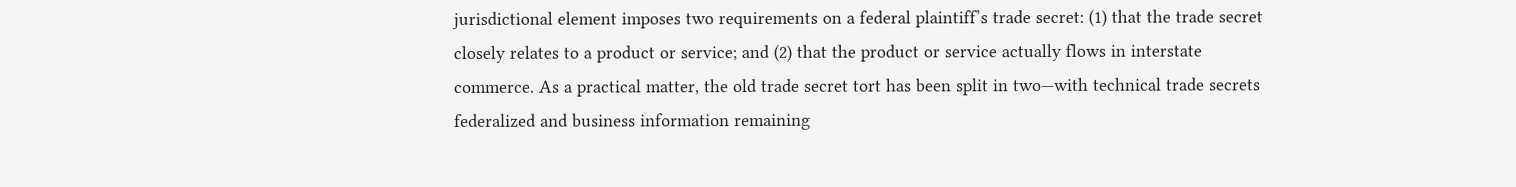jurisdictional element imposes two requirements on a federal plaintiff’s trade secret: (1) that the trade secret closely relates to a product or service; and (2) that the product or service actually flows in interstate commerce. As a practical matter, the old trade secret tort has been split in two—with technical trade secrets federalized and business information remaining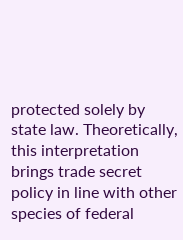protected solely by state law. Theoretically, this interpretation brings trade secret policy in line with other species of federal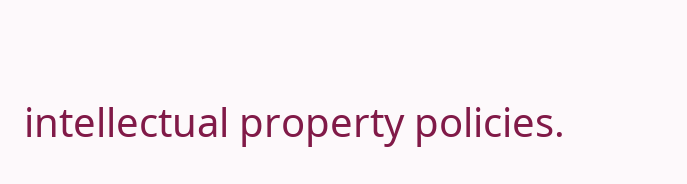intellectual property policies.